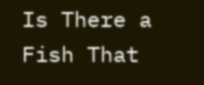Is There a Fish That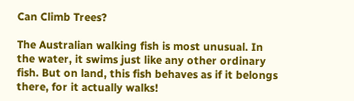Can Climb Trees?

The Australian walking fish is most unusual. In the water, it swims just like any other ordinary fish. But on land, this fish behaves as if it belongs there, for it actually walks!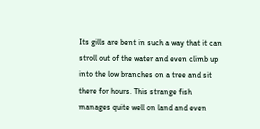Its gills are bent in such a way that it can stroll out of the water and even climb up into the low branches on a tree and sit there for hours. This strange fish manages quite well on land and even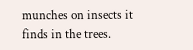munches on insects it finds in the trees.